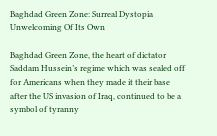Baghdad Green Zone: Surreal Dystopia Unwelcoming Of Its Own

Baghdad Green Zone, the heart of dictator Saddam Hussein’s regime which was sealed off for Americans when they made it their base after the US invasion of Iraq, continued to be a symbol of tyranny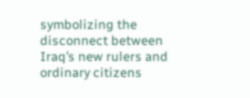symbolizing the disconnect between Iraq’s new rulers and ordinary citizens